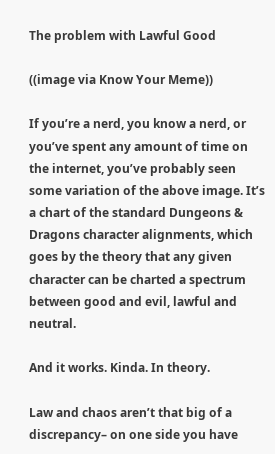The problem with Lawful Good

((image via Know Your Meme))

If you’re a nerd, you know a nerd, or you’ve spent any amount of time on the internet, you’ve probably seen some variation of the above image. It’s a chart of the standard Dungeons & Dragons character alignments, which goes by the theory that any given character can be charted a spectrum between good and evil, lawful and neutral.

And it works. Kinda. In theory.

Law and chaos aren’t that big of a discrepancy– on one side you have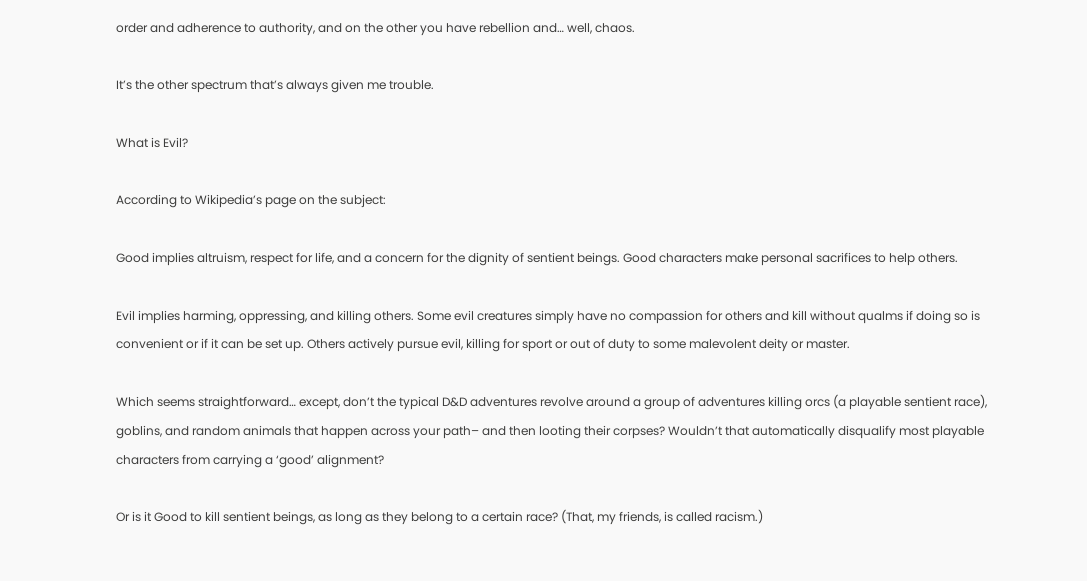order and adherence to authority, and on the other you have rebellion and… well, chaos.

It’s the other spectrum that’s always given me trouble.

What is Evil?

According to Wikipedia’s page on the subject:

Good implies altruism, respect for life, and a concern for the dignity of sentient beings. Good characters make personal sacrifices to help others.

Evil implies harming, oppressing, and killing others. Some evil creatures simply have no compassion for others and kill without qualms if doing so is convenient or if it can be set up. Others actively pursue evil, killing for sport or out of duty to some malevolent deity or master.

Which seems straightforward… except, don’t the typical D&D adventures revolve around a group of adventures killing orcs (a playable sentient race), goblins, and random animals that happen across your path– and then looting their corpses? Wouldn’t that automatically disqualify most playable characters from carrying a ‘good’ alignment?

Or is it Good to kill sentient beings, as long as they belong to a certain race? (That, my friends, is called racism.)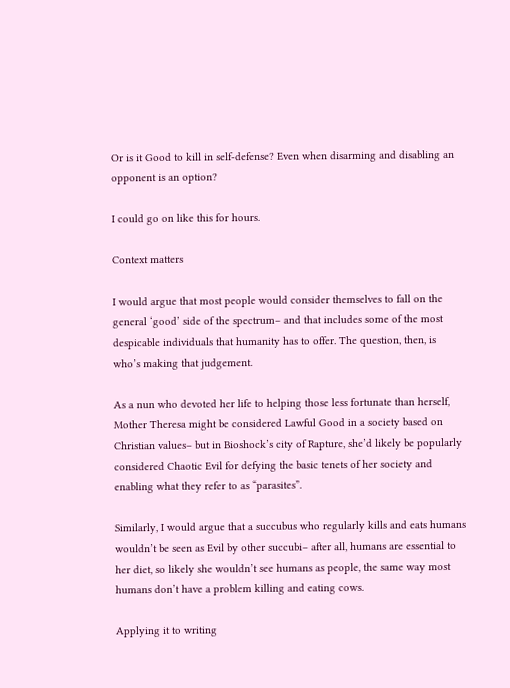Or is it Good to kill in self-defense? Even when disarming and disabling an opponent is an option?

I could go on like this for hours.

Context matters

I would argue that most people would consider themselves to fall on the general ‘good’ side of the spectrum– and that includes some of the most despicable individuals that humanity has to offer. The question, then, is who’s making that judgement.

As a nun who devoted her life to helping those less fortunate than herself, Mother Theresa might be considered Lawful Good in a society based on Christian values– but in Bioshock’s city of Rapture, she’d likely be popularly considered Chaotic Evil for defying the basic tenets of her society and enabling what they refer to as “parasites”.

Similarly, I would argue that a succubus who regularly kills and eats humans wouldn’t be seen as Evil by other succubi– after all, humans are essential to her diet, so likely she wouldn’t see humans as people, the same way most humans don’t have a problem killing and eating cows.

Applying it to writing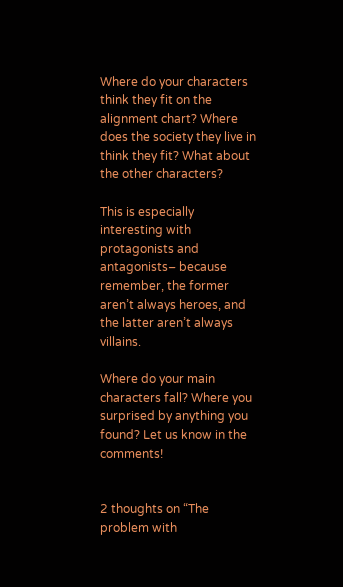Where do your characters think they fit on the alignment chart? Where does the society they live in think they fit? What about the other characters?

This is especially interesting with protagonists and antagonists– because remember, the former aren’t always heroes, and the latter aren’t always villains.

Where do your main characters fall? Where you surprised by anything you found? Let us know in the comments!


2 thoughts on “The problem with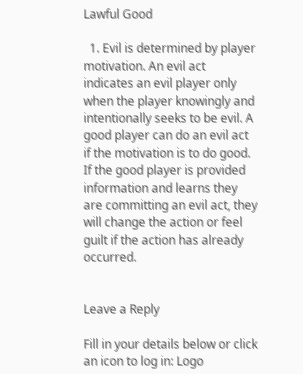Lawful Good

  1. Evil is determined by player motivation. An evil act indicates an evil player only when the player knowingly and intentionally seeks to be evil. A good player can do an evil act if the motivation is to do good. If the good player is provided information and learns they are committing an evil act, they will change the action or feel guilt if the action has already occurred.


Leave a Reply

Fill in your details below or click an icon to log in: Logo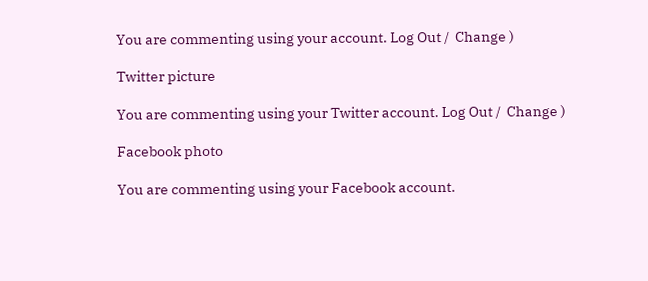You are commenting using your account. Log Out /  Change )

Twitter picture

You are commenting using your Twitter account. Log Out /  Change )

Facebook photo

You are commenting using your Facebook account.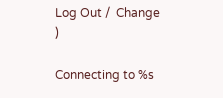Log Out /  Change )

Connecting to %s